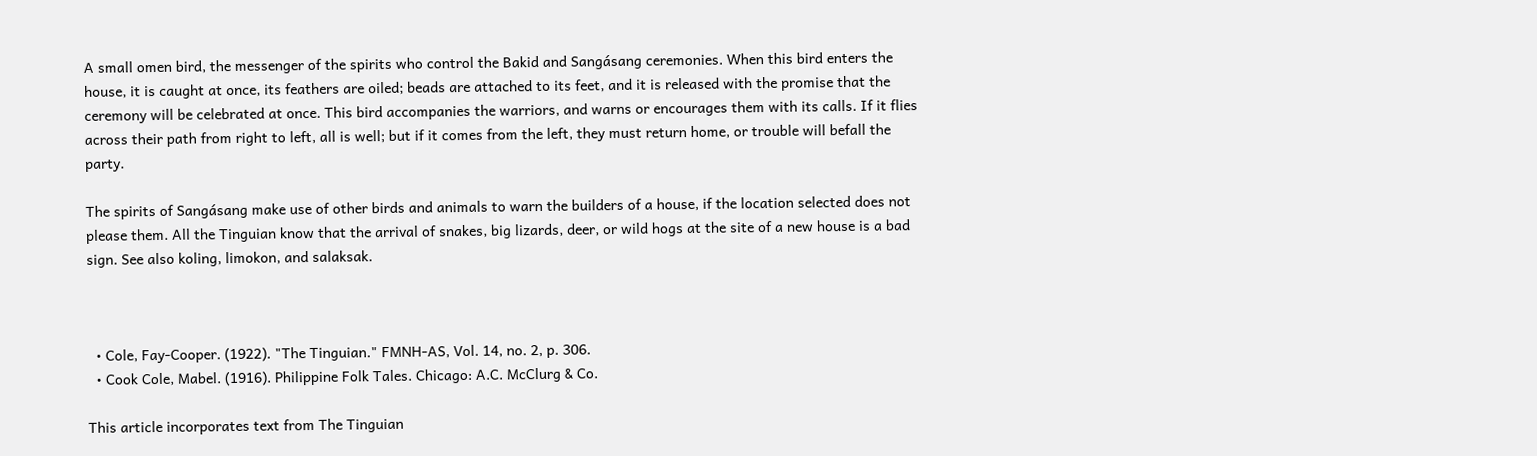A small omen bird, the messenger of the spirits who control the Bakid and Sangásang ceremonies. When this bird enters the house, it is caught at once, its feathers are oiled; beads are attached to its feet, and it is released with the promise that the ceremony will be celebrated at once. This bird accompanies the warriors, and warns or encourages them with its calls. If it flies across their path from right to left, all is well; but if it comes from the left, they must return home, or trouble will befall the party.

The spirits of Sangásang make use of other birds and animals to warn the builders of a house, if the location selected does not please them. All the Tinguian know that the arrival of snakes, big lizards, deer, or wild hogs at the site of a new house is a bad sign. See also koling, limokon, and salaksak.



  • Cole, Fay-Cooper. (1922). "The Tinguian." FMNH-AS, Vol. 14, no. 2, p. 306.
  • Cook Cole, Mabel. (1916). Philippine Folk Tales. Chicago: A.C. McClurg & Co.

This article incorporates text from The Tinguian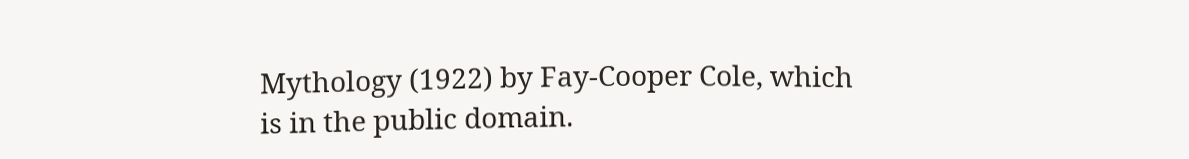Mythology (1922) by Fay-Cooper Cole, which is in the public domain.